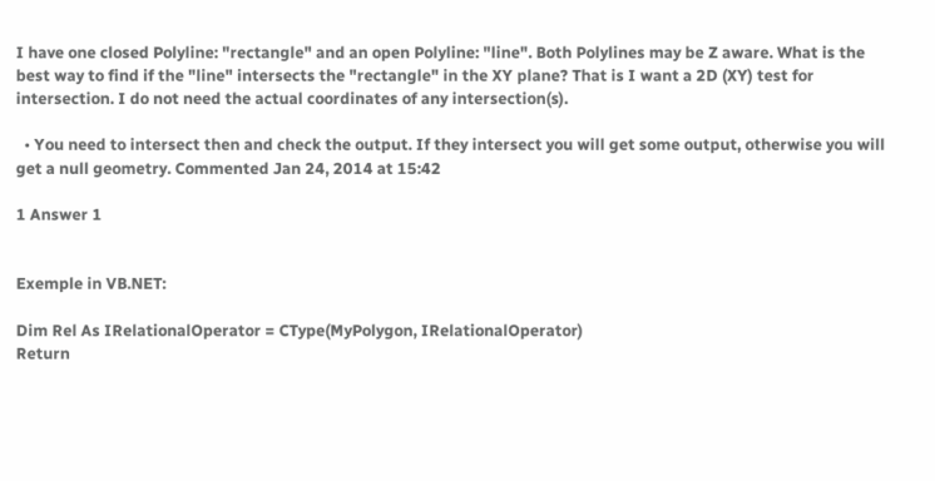I have one closed Polyline: "rectangle" and an open Polyline: "line". Both Polylines may be Z aware. What is the best way to find if the "line" intersects the "rectangle" in the XY plane? That is I want a 2D (XY) test for intersection. I do not need the actual coordinates of any intersection(s).

  • You need to intersect then and check the output. If they intersect you will get some output, otherwise you will get a null geometry. Commented Jan 24, 2014 at 15:42

1 Answer 1


Exemple in VB.NET:

Dim Rel As IRelationalOperator = CType(MyPolygon, IRelationalOperator)
Return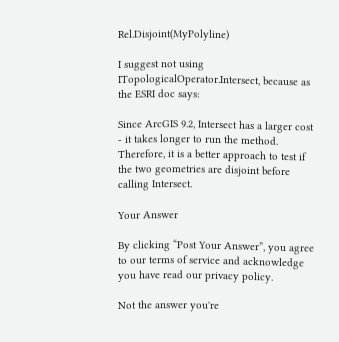Rel.Disjoint(MyPolyline)

I suggest not using ITopologicalOperator.Intersect, because as the ESRI doc says:

Since ArcGIS 9.2, Intersect has a larger cost - it takes longer to run the method. Therefore, it is a better approach to test if the two geometries are disjoint before calling Intersect.

Your Answer

By clicking “Post Your Answer”, you agree to our terms of service and acknowledge you have read our privacy policy.

Not the answer you're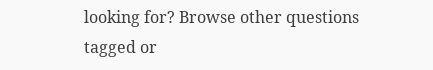looking for? Browse other questions tagged or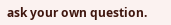ask your own question.